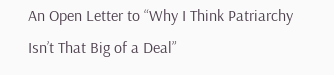An Open Letter to “Why I Think Patriarchy Isn’t That Big of a Deal”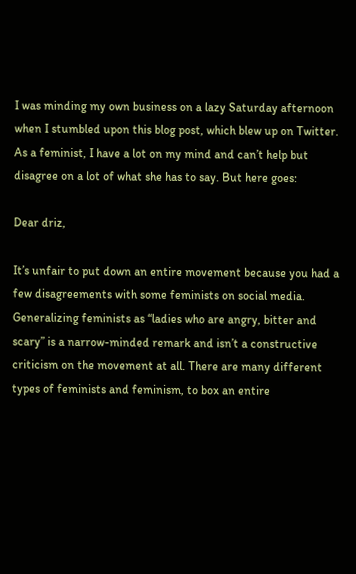I was minding my own business on a lazy Saturday afternoon when I stumbled upon this blog post, which blew up on Twitter. As a feminist, I have a lot on my mind and can’t help but disagree on a lot of what she has to say. But here goes:

Dear driz,

It’s unfair to put down an entire movement because you had a few disagreements with some feminists on social media. Generalizing feminists as “ladies who are angry, bitter and scary” is a narrow-minded remark and isn’t a constructive criticism on the movement at all. There are many different types of feminists and feminism, to box an entire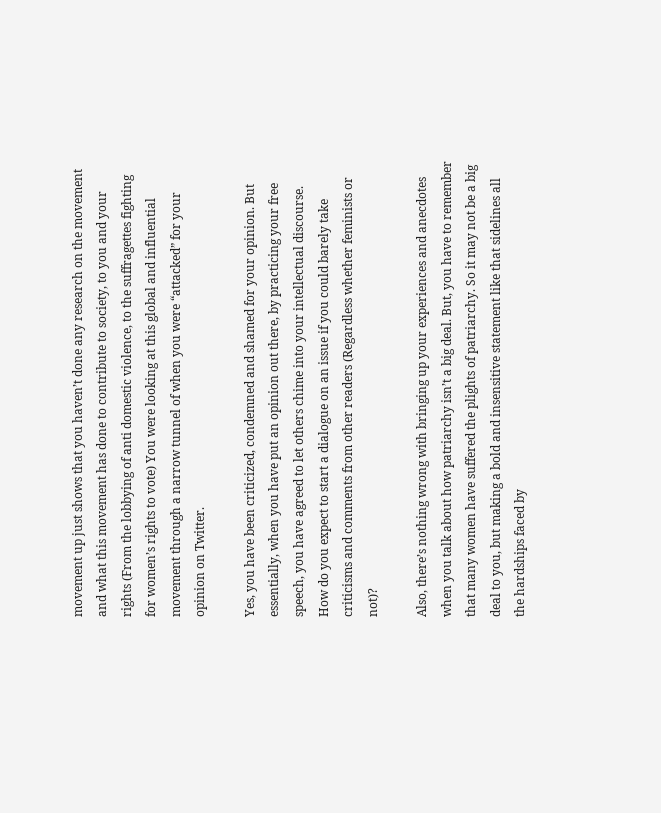movement up just shows that you haven’t done any research on the movement and what this movement has done to contribute to society, to you and your rights (From the lobbying of anti domestic violence, to the suffragettes fighting for women’s rights to vote) You were looking at this global and influential movement through a narrow tunnel of when you were “attacked” for your opinion on Twitter.

Yes, you have been criticized, condemned and shamed for your opinion. But essentially, when you have put an opinion out there, by practicing your free speech, you have agreed to let others chime into your intellectual discourse. How do you expect to start a dialogue on an issue if you could barely take criticisms and comments from other readers (Regardless whether feminists or not)?

Also, there’s nothing wrong with bringing up your experiences and anecdotes when you talk about how patriarchy isn’t a big deal. But, you have to remember that many women have suffered the plights of patriarchy. So it may not be a big deal to you, but making a bold and insensitive statement like that sidelines all the hardships faced by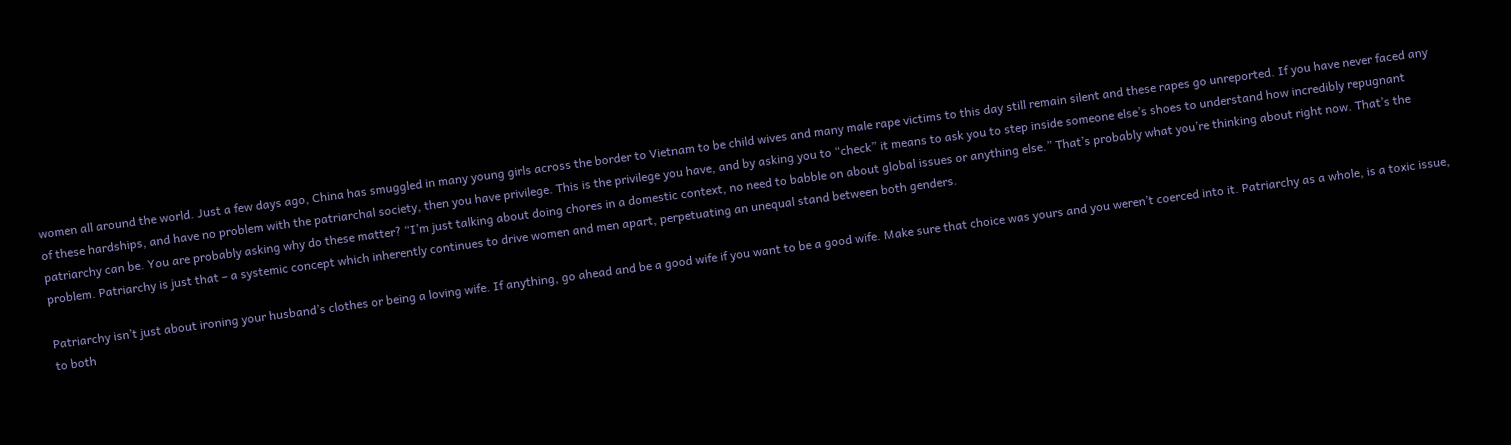women all around the world. Just a few days ago, China has smuggled in many young girls across the border to Vietnam to be child wives and many male rape victims to this day still remain silent and these rapes go unreported. If you have never faced any of these hardships, and have no problem with the patriarchal society, then you have privilege. This is the privilege you have, and by asking you to “check” it means to ask you to step inside someone else’s shoes to understand how incredibly repugnant patriarchy can be. You are probably asking why do these matter? “I’m just talking about doing chores in a domestic context, no need to babble on about global issues or anything else.” That’s probably what you’re thinking about right now. That’s the problem. Patriarchy is just that – a systemic concept which inherently continues to drive women and men apart, perpetuating an unequal stand between both genders.

Patriarchy isn’t just about ironing your husband’s clothes or being a loving wife. If anything, go ahead and be a good wife if you want to be a good wife. Make sure that choice was yours and you weren’t coerced into it. Patriarchy as a whole, is a toxic issue, to both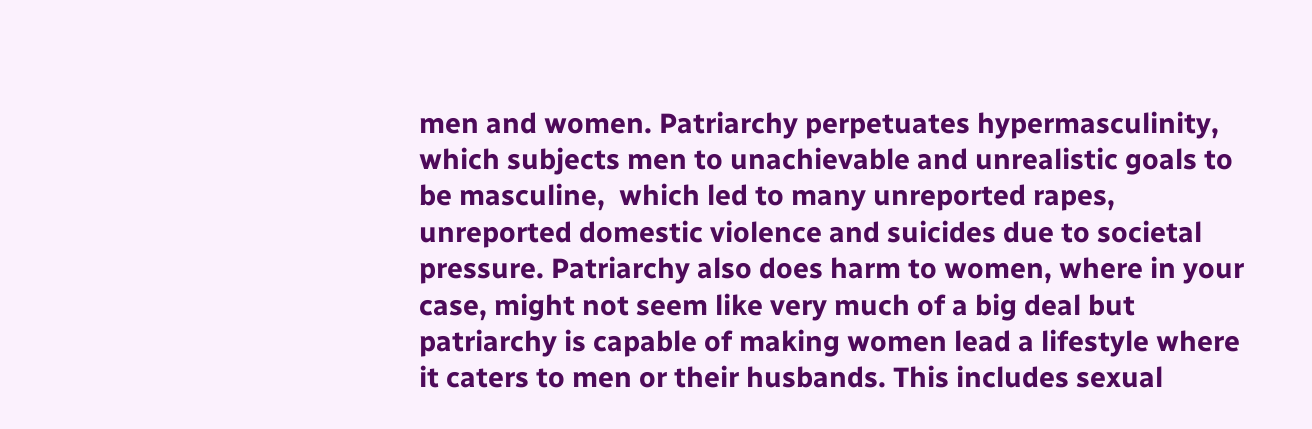men and women. Patriarchy perpetuates hypermasculinity, which subjects men to unachievable and unrealistic goals to be masculine,  which led to many unreported rapes, unreported domestic violence and suicides due to societal pressure. Patriarchy also does harm to women, where in your case, might not seem like very much of a big deal but patriarchy is capable of making women lead a lifestyle where it caters to men or their husbands. This includes sexual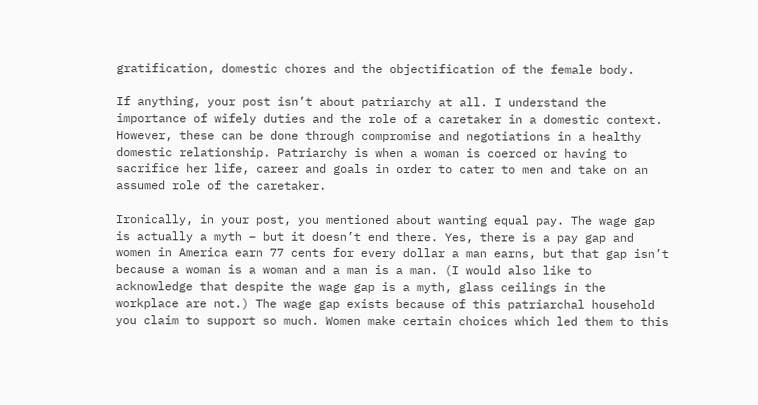gratification, domestic chores and the objectification of the female body.

If anything, your post isn’t about patriarchy at all. I understand the importance of wifely duties and the role of a caretaker in a domestic context. However, these can be done through compromise and negotiations in a healthy domestic relationship. Patriarchy is when a woman is coerced or having to sacrifice her life, career and goals in order to cater to men and take on an assumed role of the caretaker.

Ironically, in your post, you mentioned about wanting equal pay. The wage gap is actually a myth – but it doesn’t end there. Yes, there is a pay gap and women in America earn 77 cents for every dollar a man earns, but that gap isn’t because a woman is a woman and a man is a man. (I would also like to acknowledge that despite the wage gap is a myth, glass ceilings in the workplace are not.) The wage gap exists because of this patriarchal household you claim to support so much. Women make certain choices which led them to this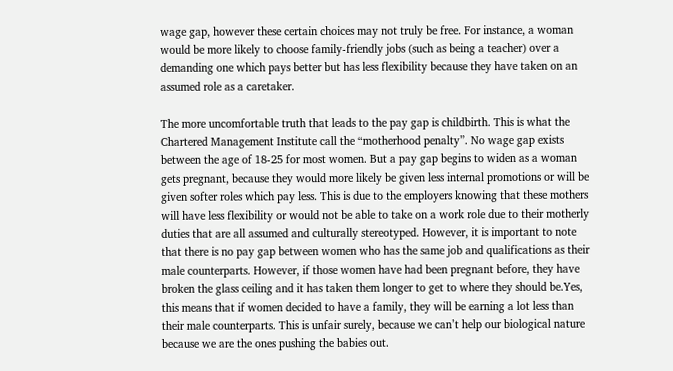wage gap, however these certain choices may not truly be free. For instance, a woman would be more likely to choose family-friendly jobs (such as being a teacher) over a demanding one which pays better but has less flexibility because they have taken on an assumed role as a caretaker.

The more uncomfortable truth that leads to the pay gap is childbirth. This is what the Chartered Management Institute call the “motherhood penalty”. No wage gap exists between the age of 18-25 for most women. But a pay gap begins to widen as a woman gets pregnant, because they would more likely be given less internal promotions or will be given softer roles which pay less. This is due to the employers knowing that these mothers will have less flexibility or would not be able to take on a work role due to their motherly duties that are all assumed and culturally stereotyped. However, it is important to note that there is no pay gap between women who has the same job and qualifications as their male counterparts. However, if those women have had been pregnant before, they have broken the glass ceiling and it has taken them longer to get to where they should be.Yes, this means that if women decided to have a family, they will be earning a lot less than their male counterparts. This is unfair surely, because we can’t help our biological nature because we are the ones pushing the babies out.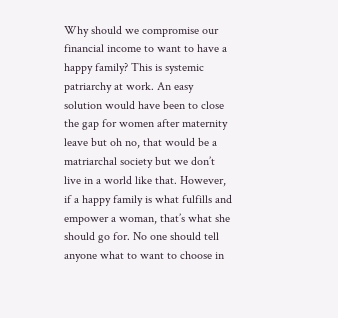Why should we compromise our financial income to want to have a happy family? This is systemic patriarchy at work. An easy solution would have been to close the gap for women after maternity leave but oh no, that would be a matriarchal society but we don’t live in a world like that. However, if a happy family is what fulfills and empower a woman, that’s what she should go for. No one should tell anyone what to want to choose in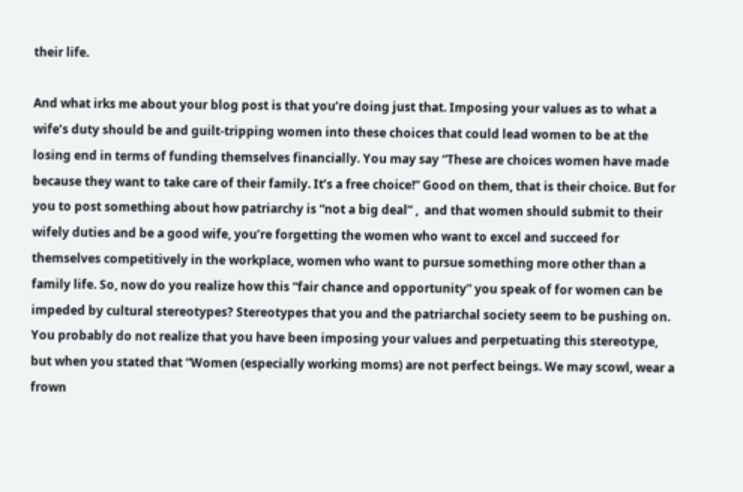their life.

And what irks me about your blog post is that you’re doing just that. Imposing your values as to what a wife’s duty should be and guilt-tripping women into these choices that could lead women to be at the losing end in terms of funding themselves financially. You may say “These are choices women have made because they want to take care of their family. It’s a free choice!” Good on them, that is their choice. But for you to post something about how patriarchy is “not a big deal” ,  and that women should submit to their wifely duties and be a good wife, you’re forgetting the women who want to excel and succeed for themselves competitively in the workplace, women who want to pursue something more other than a family life. So, now do you realize how this “fair chance and opportunity” you speak of for women can be impeded by cultural stereotypes? Stereotypes that you and the patriarchal society seem to be pushing on. You probably do not realize that you have been imposing your values and perpetuating this stereotype, but when you stated that “Women (especially working moms) are not perfect beings. We may scowl, wear a frown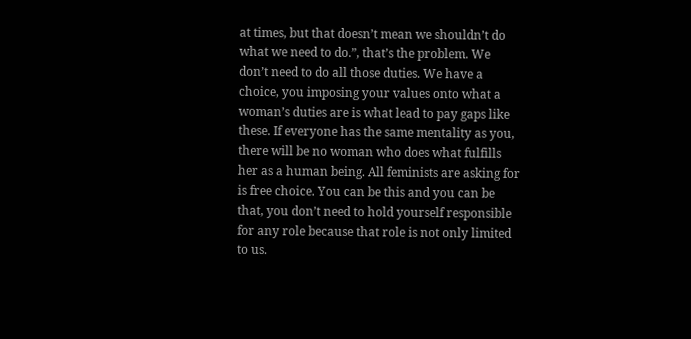at times, but that doesn’t mean we shouldn’t do what we need to do.”, that’s the problem. We don’t need to do all those duties. We have a choice, you imposing your values onto what a woman’s duties are is what lead to pay gaps like these. If everyone has the same mentality as you, there will be no woman who does what fulfills her as a human being. All feminists are asking for is free choice. You can be this and you can be that, you don’t need to hold yourself responsible for any role because that role is not only limited to us.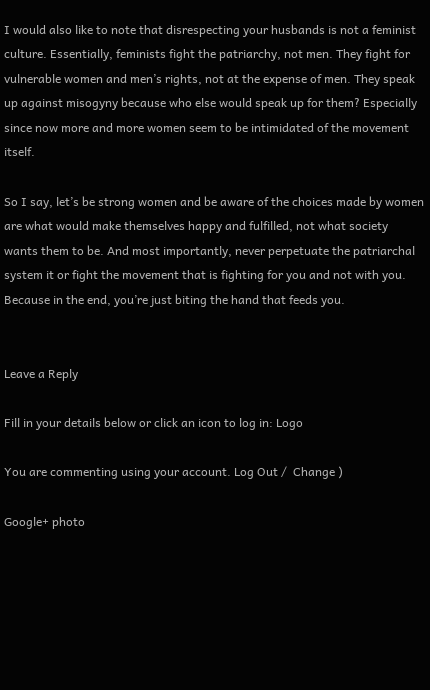I would also like to note that disrespecting your husbands is not a feminist culture. Essentially, feminists fight the patriarchy, not men. They fight for vulnerable women and men’s rights, not at the expense of men. They speak up against misogyny because who else would speak up for them? Especially since now more and more women seem to be intimidated of the movement itself.

So I say, let’s be strong women and be aware of the choices made by women are what would make themselves happy and fulfilled, not what society wants them to be. And most importantly, never perpetuate the patriarchal system it or fight the movement that is fighting for you and not with you. Because in the end, you’re just biting the hand that feeds you.


Leave a Reply

Fill in your details below or click an icon to log in: Logo

You are commenting using your account. Log Out /  Change )

Google+ photo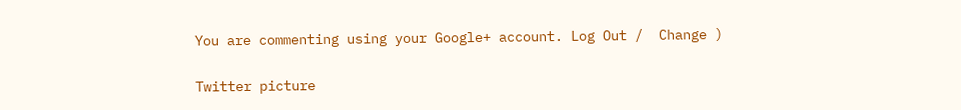You are commenting using your Google+ account. Log Out /  Change )

Twitter picture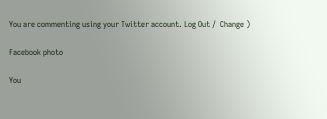You are commenting using your Twitter account. Log Out /  Change )

Facebook photo

You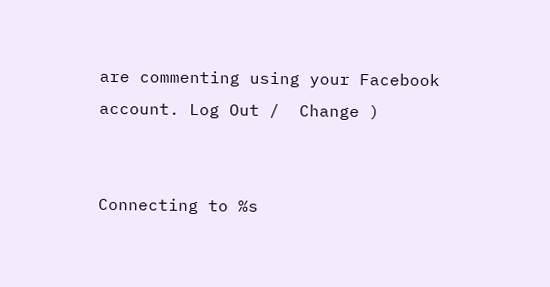are commenting using your Facebook account. Log Out /  Change )


Connecting to %s